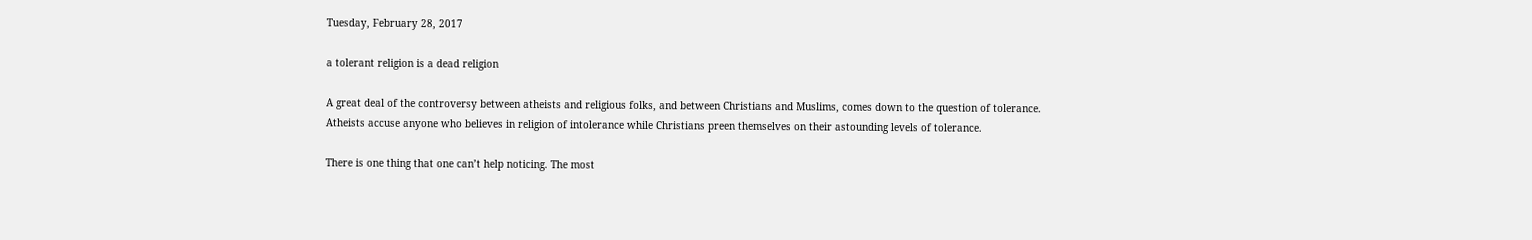Tuesday, February 28, 2017

a tolerant religion is a dead religion

A great deal of the controversy between atheists and religious folks, and between Christians and Muslims, comes down to the question of tolerance. Atheists accuse anyone who believes in religion of intolerance while Christians preen themselves on their astounding levels of tolerance.

There is one thing that one can’t help noticing. The most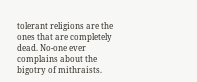tolerant religions are the ones that are completely dead. No-one ever complains about the bigotry of mithraists.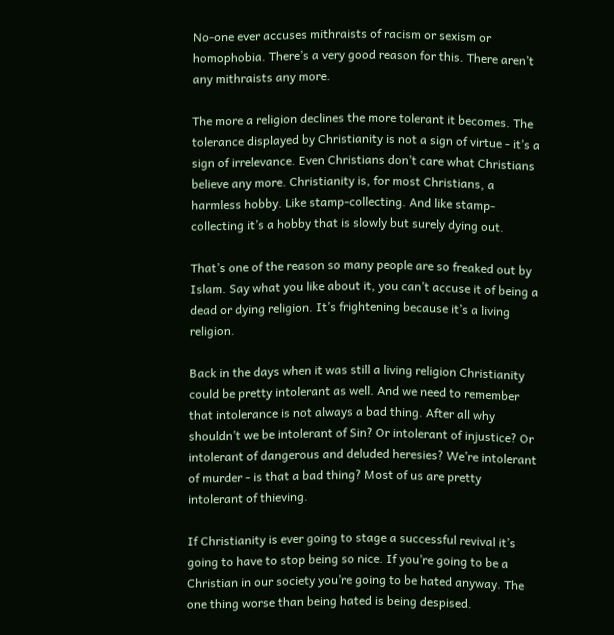No-one ever accuses mithraists of racism or sexism or homophobia. There’s a very good reason for this. There aren’t any mithraists any more.

The more a religion declines the more tolerant it becomes. The tolerance displayed by Christianity is not a sign of virtue - it’s a sign of irrelevance. Even Christians don’t care what Christians believe any more. Christianity is, for most Christians, a harmless hobby. Like stamp-collecting. And like stamp-collecting it’s a hobby that is slowly but surely dying out.

That’s one of the reason so many people are so freaked out by Islam. Say what you like about it, you can’t accuse it of being a dead or dying religion. It’s frightening because it’s a living religion.

Back in the days when it was still a living religion Christianity could be pretty intolerant as well. And we need to remember that intolerance is not always a bad thing. After all why shouldn’t we be intolerant of Sin? Or intolerant of injustice? Or intolerant of dangerous and deluded heresies? We’re intolerant of murder - is that a bad thing? Most of us are pretty intolerant of thieving.

If Christianity is ever going to stage a successful revival it’s going to have to stop being so nice. If you’re going to be a Christian in our society you’re going to be hated anyway. The one thing worse than being hated is being despised.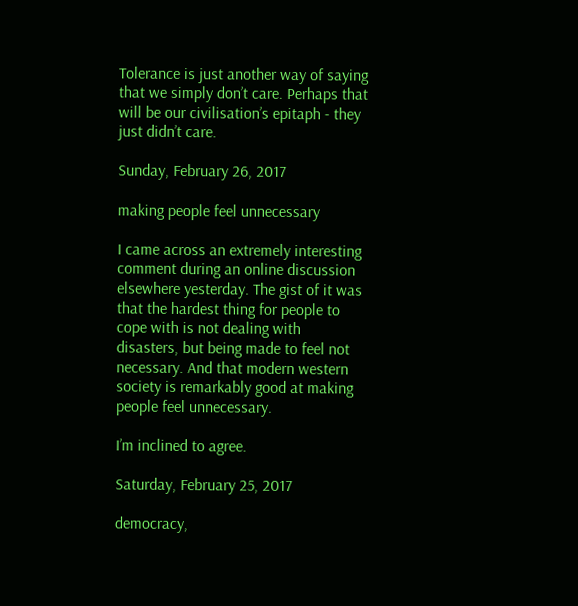Tolerance is just another way of saying that we simply don’t care. Perhaps that will be our civilisation’s epitaph - they just didn’t care.

Sunday, February 26, 2017

making people feel unnecessary

I came across an extremely interesting comment during an online discussion elsewhere yesterday. The gist of it was that the hardest thing for people to cope with is not dealing with disasters, but being made to feel not necessary. And that modern western society is remarkably good at making people feel unnecessary.

I’m inclined to agree.

Saturday, February 25, 2017

democracy,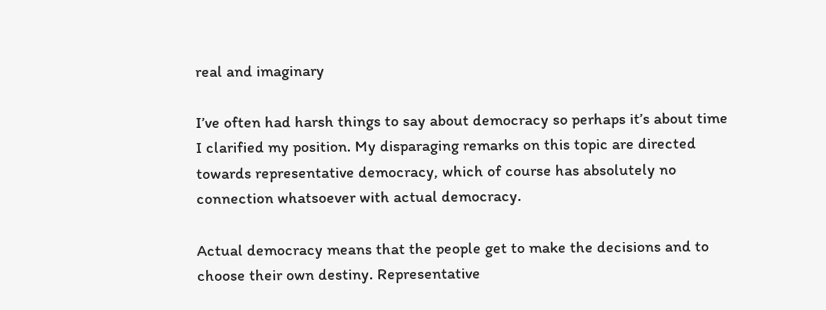real and imaginary

I’ve often had harsh things to say about democracy so perhaps it’s about time I clarified my position. My disparaging remarks on this topic are directed towards representative democracy, which of course has absolutely no connection whatsoever with actual democracy.

Actual democracy means that the people get to make the decisions and to choose their own destiny. Representative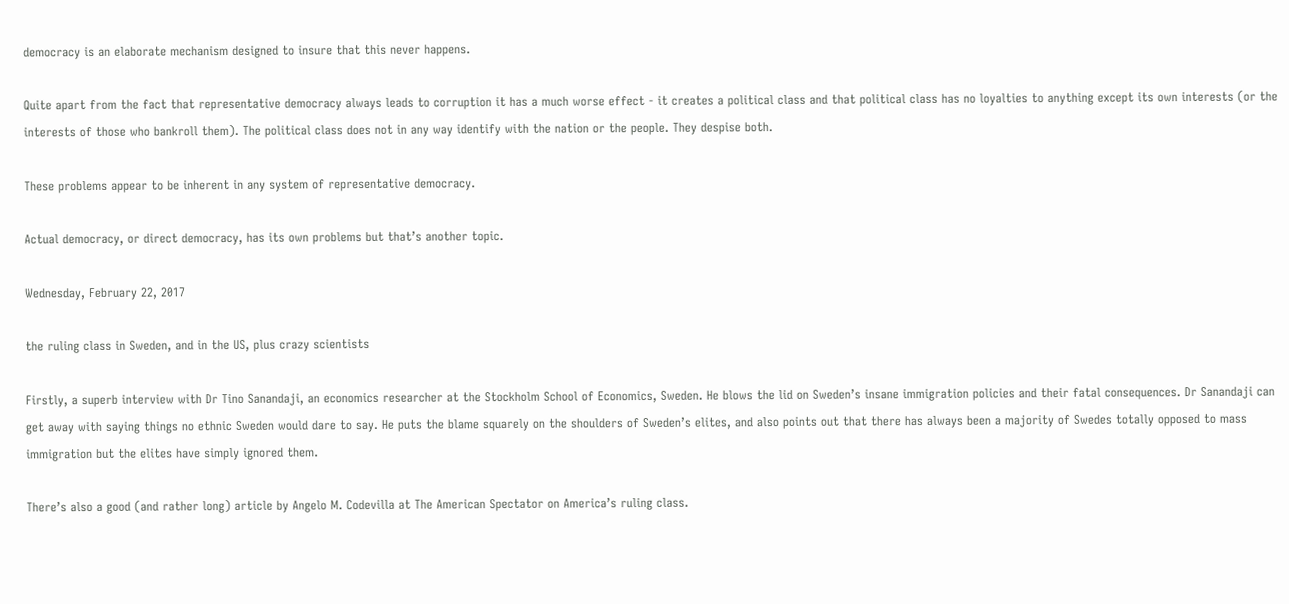democracy is an elaborate mechanism designed to insure that this never happens.

Quite apart from the fact that representative democracy always leads to corruption it has a much worse effect - it creates a political class and that political class has no loyalties to anything except its own interests (or the interests of those who bankroll them). The political class does not in any way identify with the nation or the people. They despise both.

These problems appear to be inherent in any system of representative democracy.

Actual democracy, or direct democracy, has its own problems but that’s another topic.

Wednesday, February 22, 2017

the ruling class in Sweden, and in the US, plus crazy scientists

Firstly, a superb interview with Dr Tino Sanandaji, an economics researcher at the Stockholm School of Economics, Sweden. He blows the lid on Sweden’s insane immigration policies and their fatal consequences. Dr Sanandaji can get away with saying things no ethnic Sweden would dare to say. He puts the blame squarely on the shoulders of Sweden’s elites, and also points out that there has always been a majority of Swedes totally opposed to mass immigration but the elites have simply ignored them.

There’s also a good (and rather long) article by Angelo M. Codevilla at The American Spectator on America’s ruling class.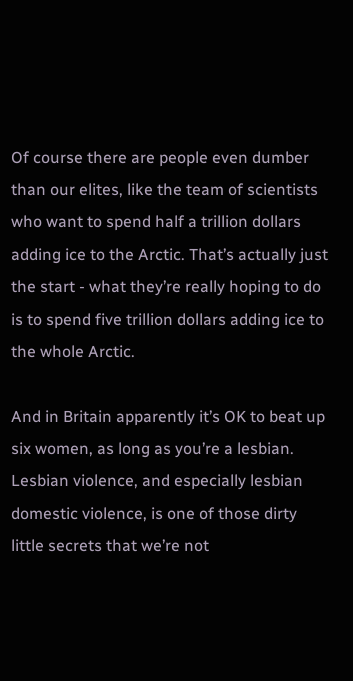Of course there are people even dumber than our elites, like the team of scientists who want to spend half a trillion dollars adding ice to the Arctic. That’s actually just the start - what they’re really hoping to do is to spend five trillion dollars adding ice to the whole Arctic.

And in Britain apparently it’s OK to beat up six women, as long as you’re a lesbian. Lesbian violence, and especially lesbian domestic violence, is one of those dirty little secrets that we’re not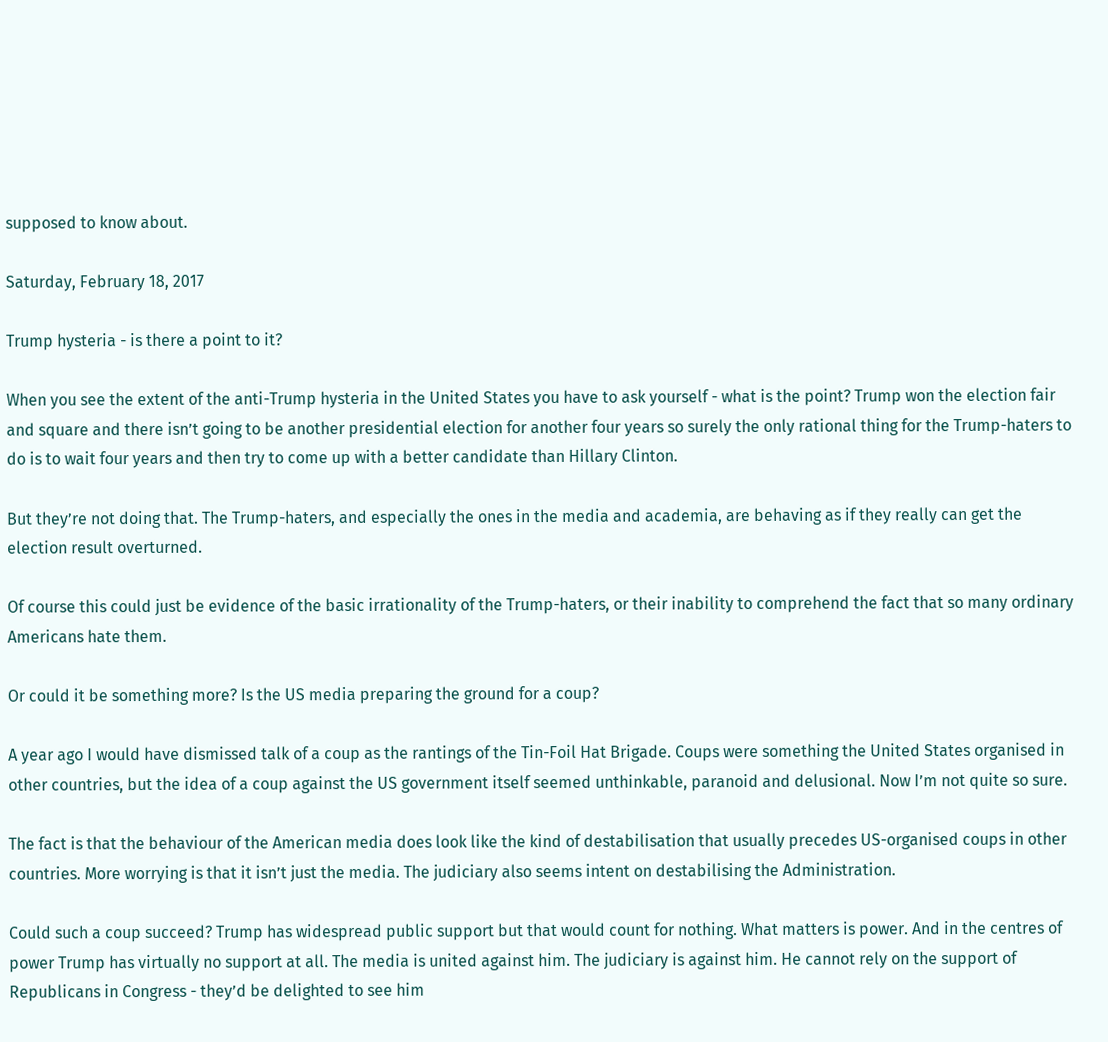supposed to know about.

Saturday, February 18, 2017

Trump hysteria - is there a point to it?

When you see the extent of the anti-Trump hysteria in the United States you have to ask yourself - what is the point? Trump won the election fair and square and there isn’t going to be another presidential election for another four years so surely the only rational thing for the Trump-haters to do is to wait four years and then try to come up with a better candidate than Hillary Clinton.

But they’re not doing that. The Trump-haters, and especially the ones in the media and academia, are behaving as if they really can get the election result overturned.

Of course this could just be evidence of the basic irrationality of the Trump-haters, or their inability to comprehend the fact that so many ordinary Americans hate them.

Or could it be something more? Is the US media preparing the ground for a coup?

A year ago I would have dismissed talk of a coup as the rantings of the Tin-Foil Hat Brigade. Coups were something the United States organised in other countries, but the idea of a coup against the US government itself seemed unthinkable, paranoid and delusional. Now I’m not quite so sure.

The fact is that the behaviour of the American media does look like the kind of destabilisation that usually precedes US-organised coups in other countries. More worrying is that it isn’t just the media. The judiciary also seems intent on destabilising the Administration.

Could such a coup succeed? Trump has widespread public support but that would count for nothing. What matters is power. And in the centres of power Trump has virtually no support at all. The media is united against him. The judiciary is against him. He cannot rely on the support of Republicans in Congress - they’d be delighted to see him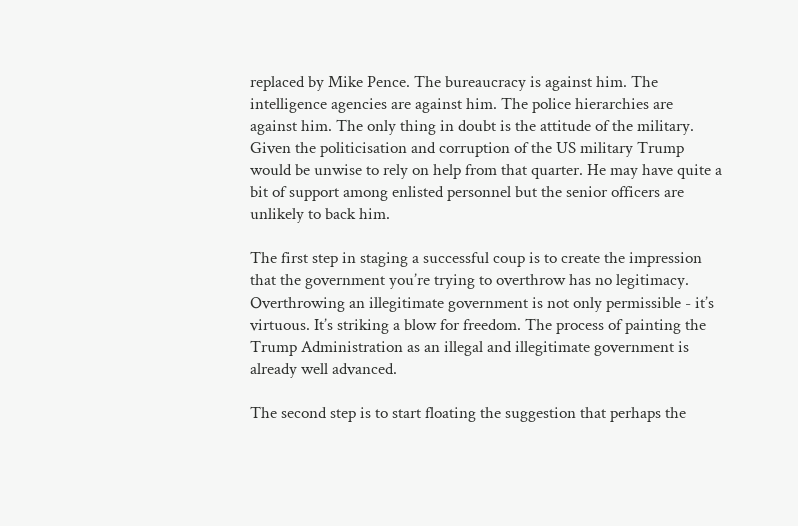replaced by Mike Pence. The bureaucracy is against him. The intelligence agencies are against him. The police hierarchies are against him. The only thing in doubt is the attitude of the military. Given the politicisation and corruption of the US military Trump would be unwise to rely on help from that quarter. He may have quite a bit of support among enlisted personnel but the senior officers are unlikely to back him.

The first step in staging a successful coup is to create the impression that the government you’re trying to overthrow has no legitimacy. Overthrowing an illegitimate government is not only permissible - it’s virtuous. It’s striking a blow for freedom. The process of painting the Trump Administration as an illegal and illegitimate government is already well advanced.

The second step is to start floating the suggestion that perhaps the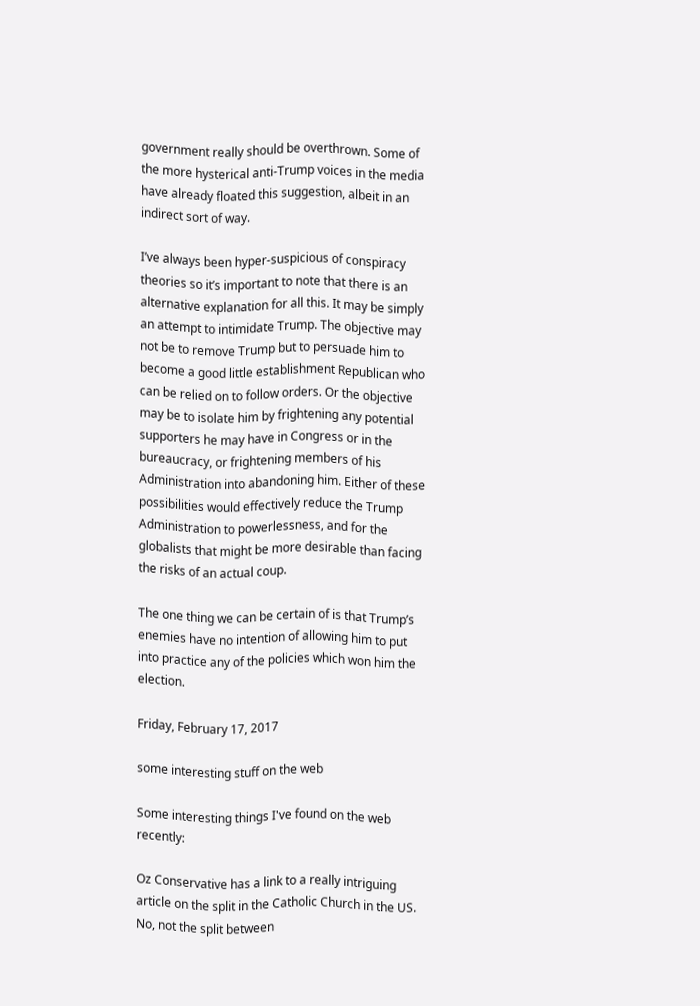government really should be overthrown. Some of the more hysterical anti-Trump voices in the media have already floated this suggestion, albeit in an indirect sort of way.

I’ve always been hyper-suspicious of conspiracy theories so it’s important to note that there is an alternative explanation for all this. It may be simply an attempt to intimidate Trump. The objective may not be to remove Trump but to persuade him to become a good little establishment Republican who can be relied on to follow orders. Or the objective may be to isolate him by frightening any potential supporters he may have in Congress or in the bureaucracy, or frightening members of his Administration into abandoning him. Either of these possibilities would effectively reduce the Trump Administration to powerlessness, and for the globalists that might be more desirable than facing the risks of an actual coup.

The one thing we can be certain of is that Trump’s enemies have no intention of allowing him to put into practice any of the policies which won him the election.

Friday, February 17, 2017

some interesting stuff on the web

Some interesting things I've found on the web recently:

Oz Conservative has a link to a really intriguing article on the split in the Catholic Church in the US. No, not the split between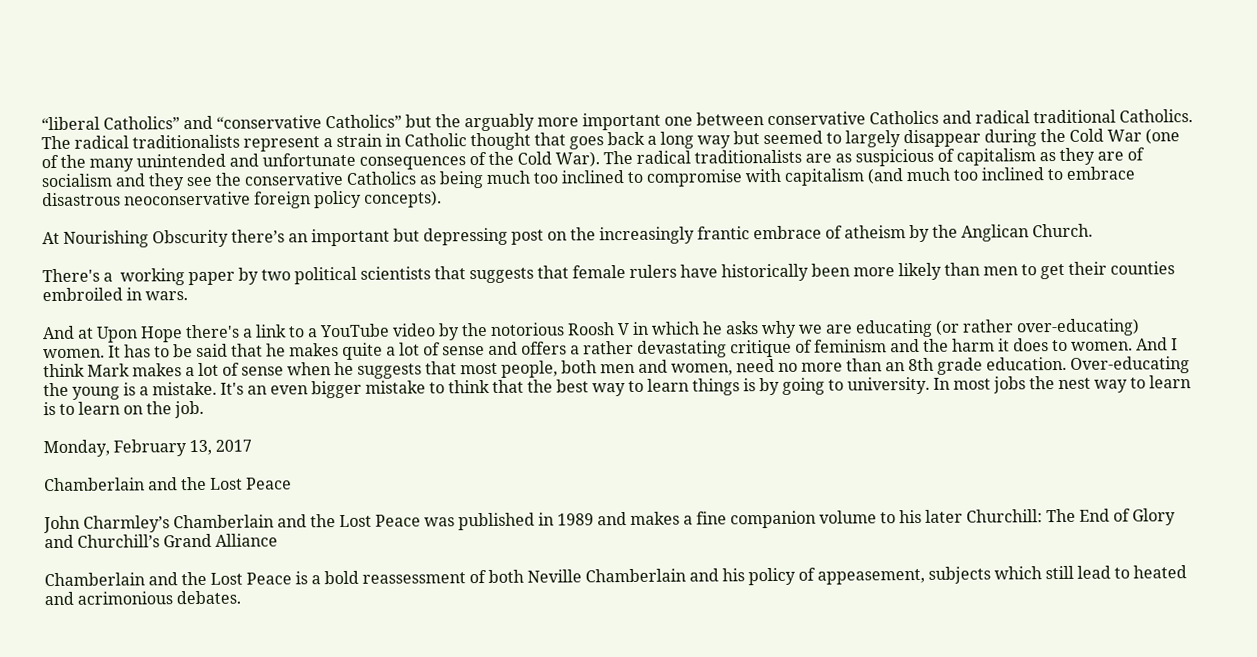“liberal Catholics” and “conservative Catholics” but the arguably more important one between conservative Catholics and radical traditional Catholics. The radical traditionalists represent a strain in Catholic thought that goes back a long way but seemed to largely disappear during the Cold War (one of the many unintended and unfortunate consequences of the Cold War). The radical traditionalists are as suspicious of capitalism as they are of socialism and they see the conservative Catholics as being much too inclined to compromise with capitalism (and much too inclined to embrace disastrous neoconservative foreign policy concepts).

At Nourishing Obscurity there’s an important but depressing post on the increasingly frantic embrace of atheism by the Anglican Church.

There's a  working paper by two political scientists that suggests that female rulers have historically been more likely than men to get their counties embroiled in wars.

And at Upon Hope there's a link to a YouTube video by the notorious Roosh V in which he asks why we are educating (or rather over-educating) women. It has to be said that he makes quite a lot of sense and offers a rather devastating critique of feminism and the harm it does to women. And I think Mark makes a lot of sense when he suggests that most people, both men and women, need no more than an 8th grade education. Over-educating the young is a mistake. It's an even bigger mistake to think that the best way to learn things is by going to university. In most jobs the nest way to learn is to learn on the job.

Monday, February 13, 2017

Chamberlain and the Lost Peace

John Charmley’s Chamberlain and the Lost Peace was published in 1989 and makes a fine companion volume to his later Churchill: The End of Glory and Churchill’s Grand Alliance

Chamberlain and the Lost Peace is a bold reassessment of both Neville Chamberlain and his policy of appeasement, subjects which still lead to heated and acrimonious debates.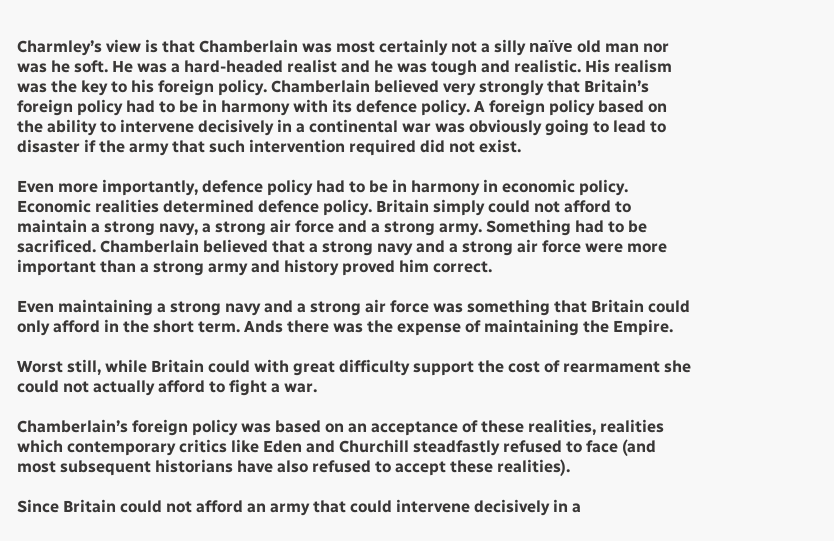Charmley’s view is that Chamberlain was most certainly not a silly naïve old man nor was he soft. He was a hard-headed realist and he was tough and realistic. His realism was the key to his foreign policy. Chamberlain believed very strongly that Britain’s foreign policy had to be in harmony with its defence policy. A foreign policy based on the ability to intervene decisively in a continental war was obviously going to lead to disaster if the army that such intervention required did not exist.

Even more importantly, defence policy had to be in harmony in economic policy. Economic realities determined defence policy. Britain simply could not afford to maintain a strong navy, a strong air force and a strong army. Something had to be sacrificed. Chamberlain believed that a strong navy and a strong air force were more important than a strong army and history proved him correct.

Even maintaining a strong navy and a strong air force was something that Britain could only afford in the short term. Ands there was the expense of maintaining the Empire.

Worst still, while Britain could with great difficulty support the cost of rearmament she could not actually afford to fight a war.

Chamberlain’s foreign policy was based on an acceptance of these realities, realities which contemporary critics like Eden and Churchill steadfastly refused to face (and most subsequent historians have also refused to accept these realities).

Since Britain could not afford an army that could intervene decisively in a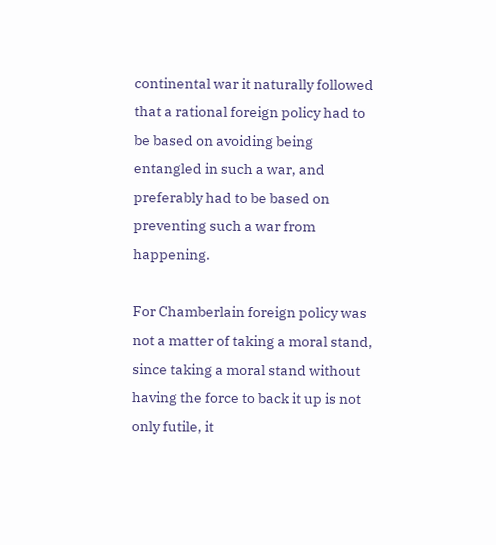continental war it naturally followed that a rational foreign policy had to be based on avoiding being entangled in such a war, and preferably had to be based on preventing such a war from happening.

For Chamberlain foreign policy was not a matter of taking a moral stand, since taking a moral stand without having the force to back it up is not only futile, it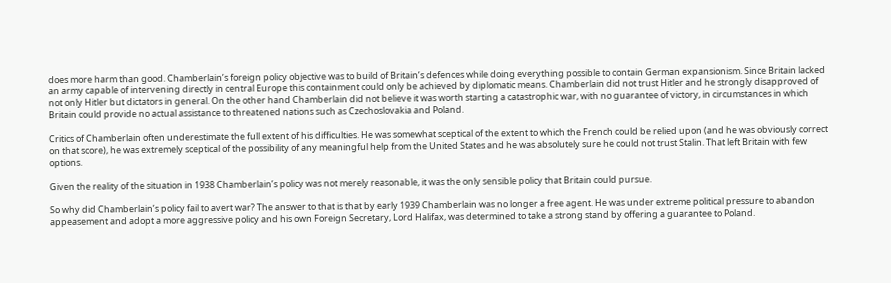does more harm than good. Chamberlain’s foreign policy objective was to build of Britain’s defences while doing everything possible to contain German expansionism. Since Britain lacked an army capable of intervening directly in central Europe this containment could only be achieved by diplomatic means. Chamberlain did not trust Hitler and he strongly disapproved of not only Hitler but dictators in general. On the other hand Chamberlain did not believe it was worth starting a catastrophic war, with no guarantee of victory, in circumstances in which Britain could provide no actual assistance to threatened nations such as Czechoslovakia and Poland.

Critics of Chamberlain often underestimate the full extent of his difficulties. He was somewhat sceptical of the extent to which the French could be relied upon (and he was obviously correct on that score), he was extremely sceptical of the possibility of any meaningful help from the United States and he was absolutely sure he could not trust Stalin. That left Britain with few options.

Given the reality of the situation in 1938 Chamberlain’s policy was not merely reasonable, it was the only sensible policy that Britain could pursue.

So why did Chamberlain’s policy fail to avert war? The answer to that is that by early 1939 Chamberlain was no longer a free agent. He was under extreme political pressure to abandon appeasement and adopt a more aggressive policy and his own Foreign Secretary, Lord Halifax, was determined to take a strong stand by offering a guarantee to Poland.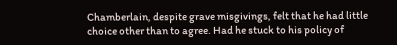Chamberlain, despite grave misgivings, felt that he had little choice other than to agree. Had he stuck to his policy of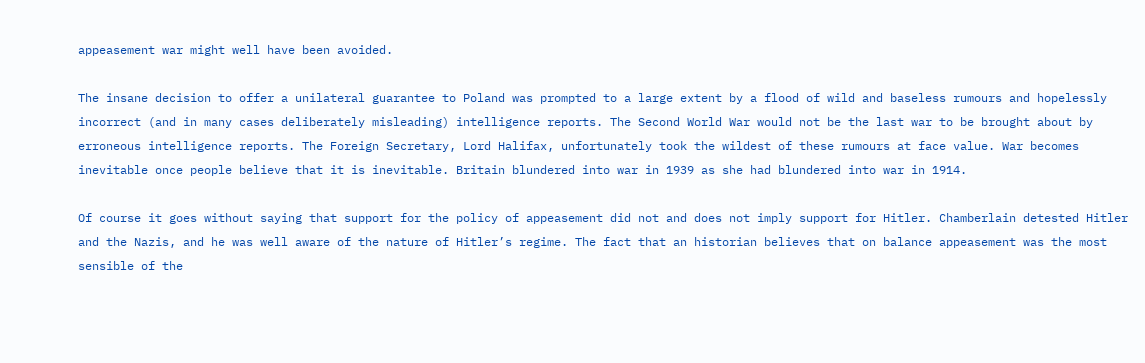appeasement war might well have been avoided.

The insane decision to offer a unilateral guarantee to Poland was prompted to a large extent by a flood of wild and baseless rumours and hopelessly incorrect (and in many cases deliberately misleading) intelligence reports. The Second World War would not be the last war to be brought about by erroneous intelligence reports. The Foreign Secretary, Lord Halifax, unfortunately took the wildest of these rumours at face value. War becomes inevitable once people believe that it is inevitable. Britain blundered into war in 1939 as she had blundered into war in 1914.

Of course it goes without saying that support for the policy of appeasement did not and does not imply support for Hitler. Chamberlain detested Hitler and the Nazis, and he was well aware of the nature of Hitler’s regime. The fact that an historian believes that on balance appeasement was the most sensible of the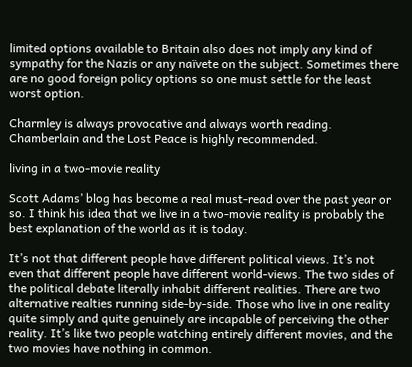limited options available to Britain also does not imply any kind of sympathy for the Nazis or any naïvete on the subject. Sometimes there are no good foreign policy options so one must settle for the least worst option.

Charmley is always provocative and always worth reading. Chamberlain and the Lost Peace is highly recommended.

living in a two-movie reality

Scott Adams’ blog has become a real must-read over the past year or so. I think his idea that we live in a two-movie reality is probably the best explanation of the world as it is today.

It’s not that different people have different political views. It’s not even that different people have different world-views. The two sides of the political debate literally inhabit different realities. There are two alternative realties running side-by-side. Those who live in one reality quite simply and quite genuinely are incapable of perceiving the other reality. It’s like two people watching entirely different movies, and the two movies have nothing in common.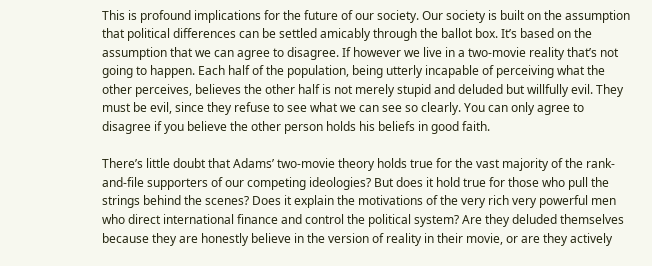This is profound implications for the future of our society. Our society is built on the assumption that political differences can be settled amicably through the ballot box. It’s based on the assumption that we can agree to disagree. If however we live in a two-movie reality that’s not going to happen. Each half of the population, being utterly incapable of perceiving what the other perceives, believes the other half is not merely stupid and deluded but willfully evil. They must be evil, since they refuse to see what we can see so clearly. You can only agree to disagree if you believe the other person holds his beliefs in good faith.

There’s little doubt that Adams’ two-movie theory holds true for the vast majority of the rank-and-file supporters of our competing ideologies? But does it hold true for those who pull the strings behind the scenes? Does it explain the motivations of the very rich very powerful men who direct international finance and control the political system? Are they deluded themselves because they are honestly believe in the version of reality in their movie, or are they actively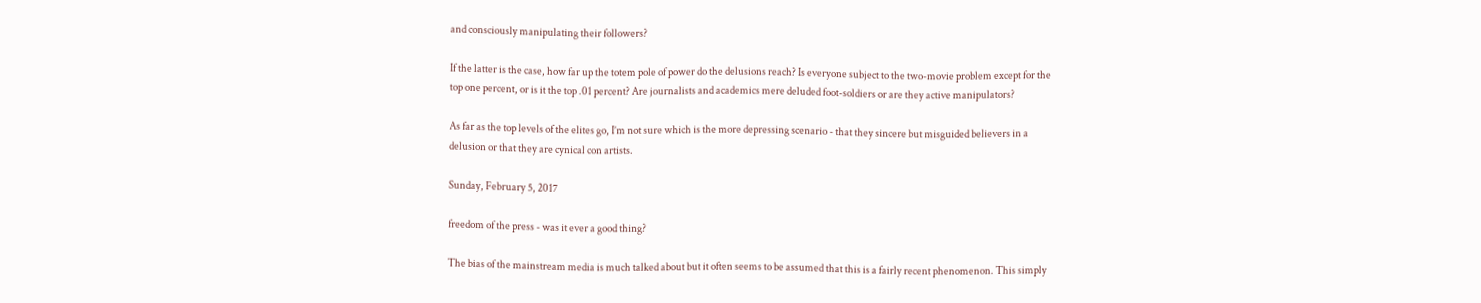and consciously manipulating their followers?

If the latter is the case, how far up the totem pole of power do the delusions reach? Is everyone subject to the two-movie problem except for the top one percent, or is it the top .01 percent? Are journalists and academics mere deluded foot-soldiers or are they active manipulators?

As far as the top levels of the elites go, I’m not sure which is the more depressing scenario - that they sincere but misguided believers in a delusion or that they are cynical con artists.

Sunday, February 5, 2017

freedom of the press - was it ever a good thing?

The bias of the mainstream media is much talked about but it often seems to be assumed that this is a fairly recent phenomenon. This simply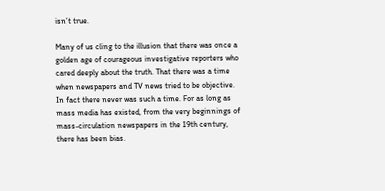isn’t true.

Many of us cling to the illusion that there was once a golden age of courageous investigative reporters who cared deeply about the truth. That there was a time when newspapers and TV news tried to be objective. In fact there never was such a time. For as long as mass media has existed, from the very beginnings of mass-circulation newspapers in the 19th century, there has been bias.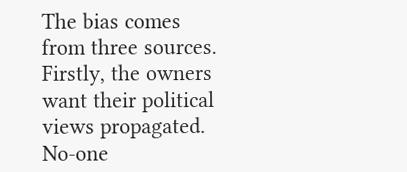The bias comes from three sources. Firstly, the owners want their political views propagated. No-one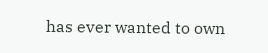has ever wanted to own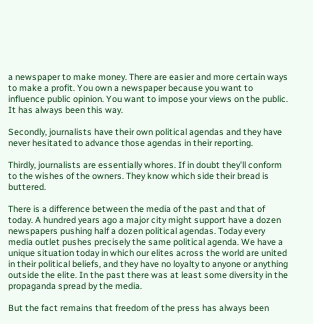a newspaper to make money. There are easier and more certain ways to make a profit. You own a newspaper because you want to influence public opinion. You want to impose your views on the public. It has always been this way.

Secondly, journalists have their own political agendas and they have never hesitated to advance those agendas in their reporting.

Thirdly, journalists are essentially whores. If in doubt they’ll conform to the wishes of the owners. They know which side their bread is buttered.

There is a difference between the media of the past and that of today. A hundred years ago a major city might support have a dozen newspapers pushing half a dozen political agendas. Today every media outlet pushes precisely the same political agenda. We have a unique situation today in which our elites across the world are united in their political beliefs, and they have no loyalty to anyone or anything outside the elite. In the past there was at least some diversity in the propaganda spread by the media.

But the fact remains that freedom of the press has always been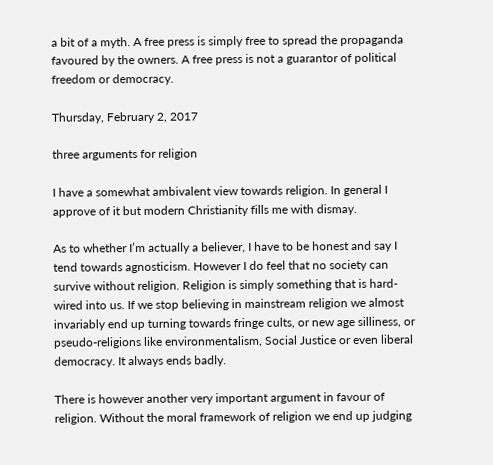a bit of a myth. A free press is simply free to spread the propaganda favoured by the owners. A free press is not a guarantor of political freedom or democracy.

Thursday, February 2, 2017

three arguments for religion

I have a somewhat ambivalent view towards religion. In general I approve of it but modern Christianity fills me with dismay.

As to whether I’m actually a believer, I have to be honest and say I tend towards agnosticism. However I do feel that no society can survive without religion. Religion is simply something that is hard-wired into us. If we stop believing in mainstream religion we almost invariably end up turning towards fringe cults, or new age silliness, or pseudo-religions like environmentalism, Social Justice or even liberal democracy. It always ends badly.

There is however another very important argument in favour of religion. Without the moral framework of religion we end up judging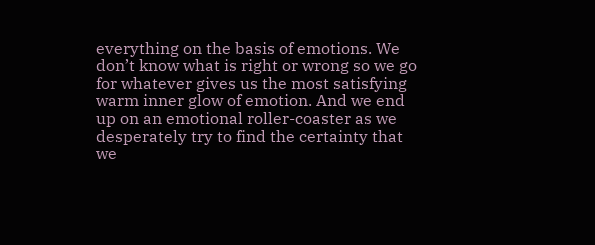everything on the basis of emotions. We don’t know what is right or wrong so we go for whatever gives us the most satisfying warm inner glow of emotion. And we end up on an emotional roller-coaster as we desperately try to find the certainty that we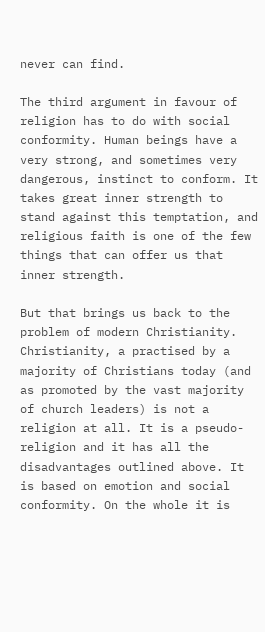never can find.

The third argument in favour of religion has to do with social conformity. Human beings have a very strong, and sometimes very dangerous, instinct to conform. It takes great inner strength to stand against this temptation, and religious faith is one of the few things that can offer us that inner strength.

But that brings us back to the problem of modern Christianity. Christianity, a practised by a majority of Christians today (and as promoted by the vast majority of church leaders) is not a religion at all. It is a pseudo-religion and it has all the disadvantages outlined above. It is based on emotion and social conformity. On the whole it is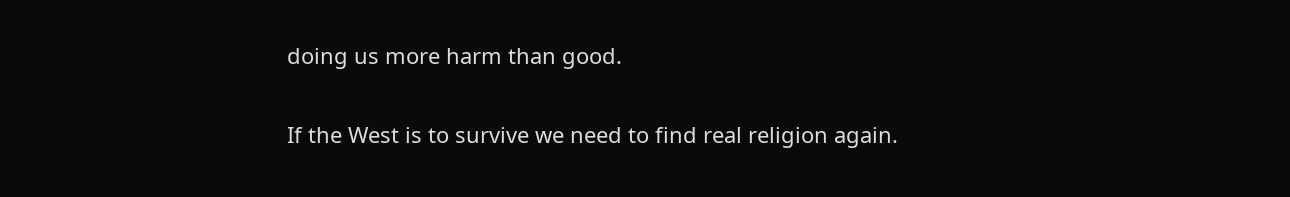doing us more harm than good.

If the West is to survive we need to find real religion again.